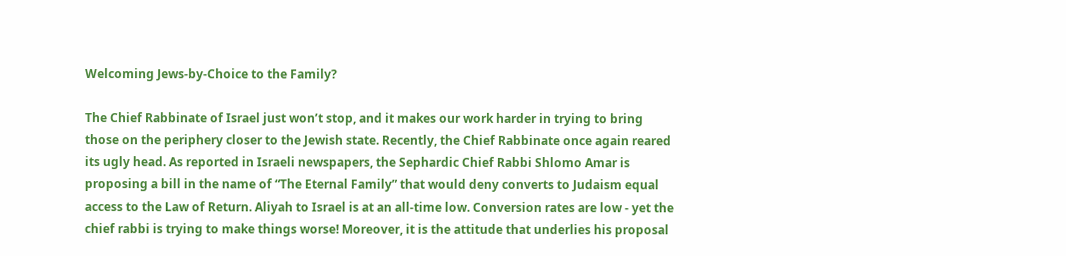Welcoming Jews-by-Choice to the Family?

The Chief Rabbinate of Israel just won’t stop, and it makes our work harder in trying to bring those on the periphery closer to the Jewish state. Recently, the Chief Rabbinate once again reared its ugly head. As reported in Israeli newspapers, the Sephardic Chief Rabbi Shlomo Amar is proposing a bill in the name of “The Eternal Family” that would deny converts to Judaism equal access to the Law of Return. Aliyah to Israel is at an all-time low. Conversion rates are low - yet the chief rabbi is trying to make things worse! Moreover, it is the attitude that underlies his proposal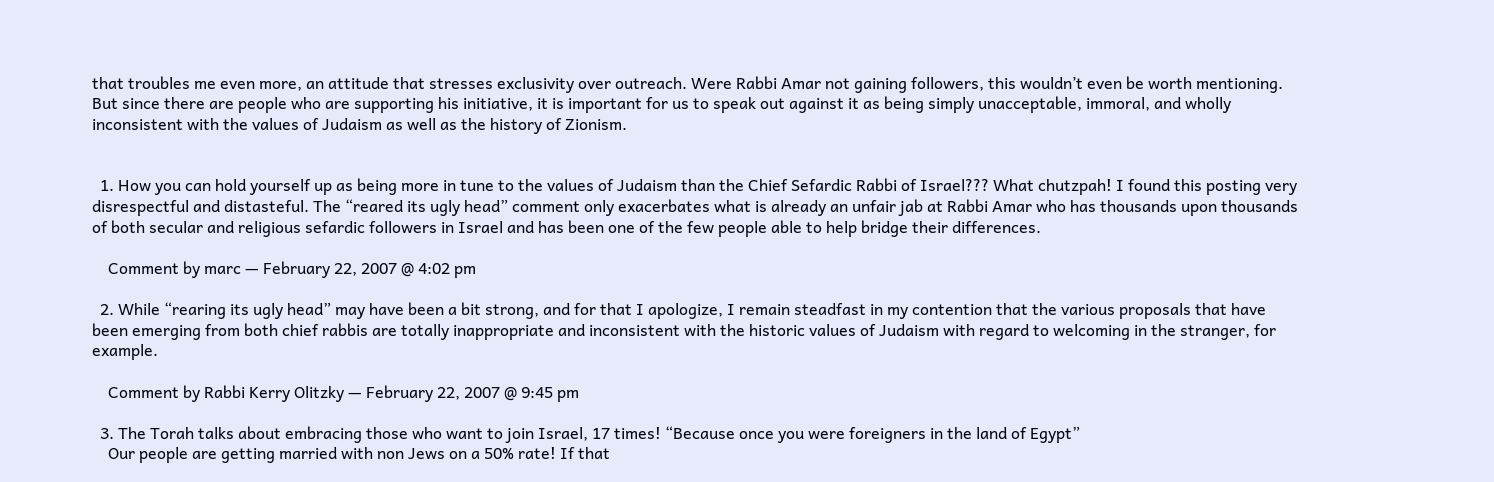that troubles me even more, an attitude that stresses exclusivity over outreach. Were Rabbi Amar not gaining followers, this wouldn’t even be worth mentioning. But since there are people who are supporting his initiative, it is important for us to speak out against it as being simply unacceptable, immoral, and wholly inconsistent with the values of Judaism as well as the history of Zionism.


  1. How you can hold yourself up as being more in tune to the values of Judaism than the Chief Sefardic Rabbi of Israel??? What chutzpah! I found this posting very disrespectful and distasteful. The “reared its ugly head” comment only exacerbates what is already an unfair jab at Rabbi Amar who has thousands upon thousands of both secular and religious sefardic followers in Israel and has been one of the few people able to help bridge their differences.

    Comment by marc — February 22, 2007 @ 4:02 pm

  2. While “rearing its ugly head” may have been a bit strong, and for that I apologize, I remain steadfast in my contention that the various proposals that have been emerging from both chief rabbis are totally inappropriate and inconsistent with the historic values of Judaism with regard to welcoming in the stranger, for example.

    Comment by Rabbi Kerry Olitzky — February 22, 2007 @ 9:45 pm

  3. The Torah talks about embracing those who want to join Israel, 17 times! “Because once you were foreigners in the land of Egypt”
    Our people are getting married with non Jews on a 50% rate! If that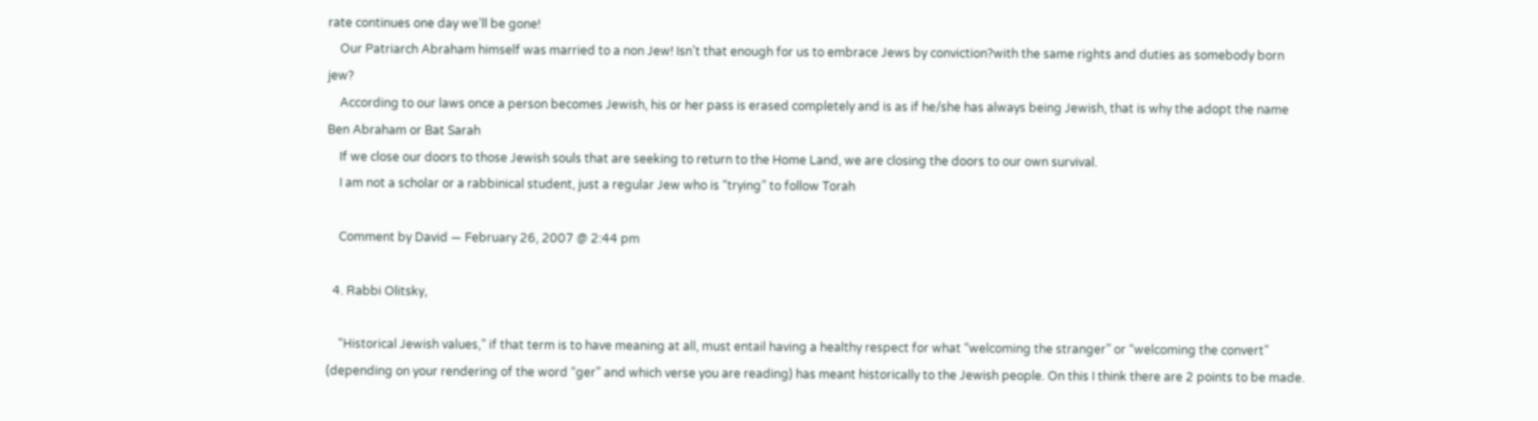rate continues one day we’ll be gone!
    Our Patriarch Abraham himself was married to a non Jew! Isn’t that enough for us to embrace Jews by conviction?with the same rights and duties as somebody born jew?
    According to our laws once a person becomes Jewish, his or her pass is erased completely and is as if he/she has always being Jewish, that is why the adopt the name Ben Abraham or Bat Sarah
    If we close our doors to those Jewish souls that are seeking to return to the Home Land, we are closing the doors to our own survival.
    I am not a scholar or a rabbinical student, just a regular Jew who is “trying” to follow Torah

    Comment by David — February 26, 2007 @ 2:44 pm

  4. Rabbi Olitsky,

    “Historical Jewish values,” if that term is to have meaning at all, must entail having a healthy respect for what “welcoming the stranger” or “welcoming the convert” (depending on your rendering of the word “ger” and which verse you are reading) has meant historically to the Jewish people. On this I think there are 2 points to be made.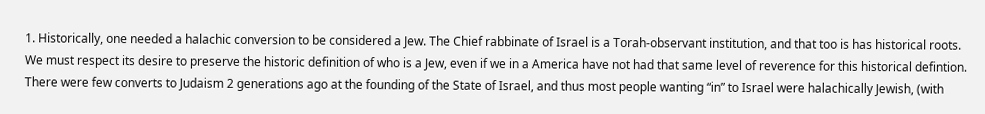1. Historically, one needed a halachic conversion to be considered a Jew. The Chief rabbinate of Israel is a Torah-observant institution, and that too is has historical roots. We must respect its desire to preserve the historic definition of who is a Jew, even if we in a America have not had that same level of reverence for this historical defintion. There were few converts to Judaism 2 generations ago at the founding of the State of Israel, and thus most people wanting “in” to Israel were halachically Jewish, (with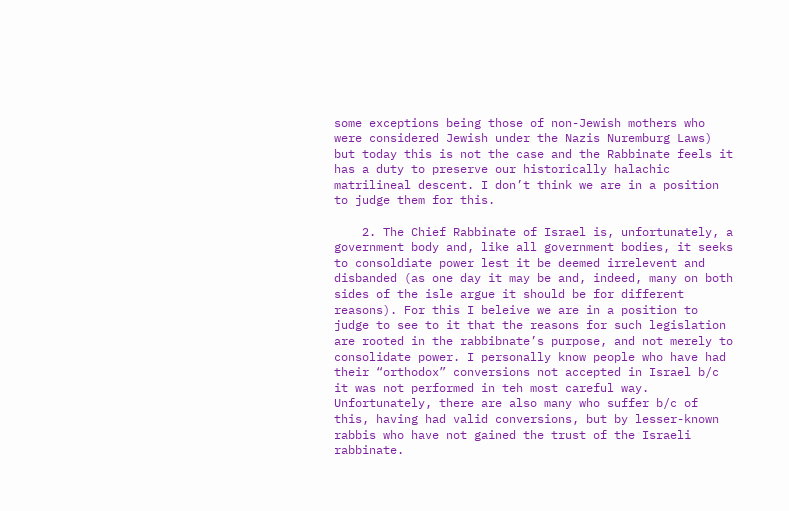some exceptions being those of non-Jewish mothers who were considered Jewish under the Nazis Nuremburg Laws) but today this is not the case and the Rabbinate feels it has a duty to preserve our historically halachic matrilineal descent. I don’t think we are in a position to judge them for this.

    2. The Chief Rabbinate of Israel is, unfortunately, a government body and, like all government bodies, it seeks to consoldiate power lest it be deemed irrelevent and disbanded (as one day it may be and, indeed, many on both sides of the isle argue it should be for different reasons). For this I beleive we are in a position to judge to see to it that the reasons for such legislation are rooted in the rabbibnate’s purpose, and not merely to consolidate power. I personally know people who have had their “orthodox” conversions not accepted in Israel b/c it was not performed in teh most careful way. Unfortunately, there are also many who suffer b/c of this, having had valid conversions, but by lesser-known rabbis who have not gained the trust of the Israeli rabbinate.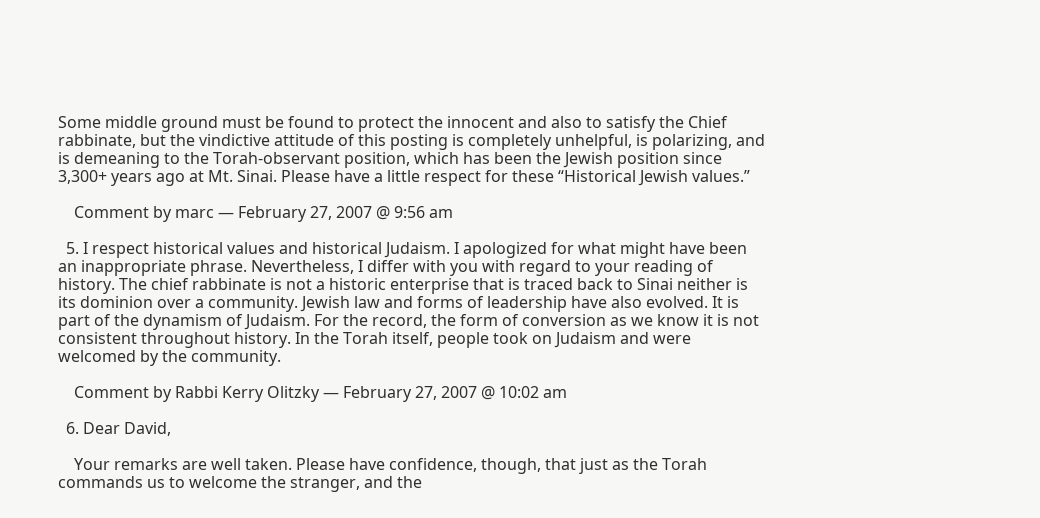Some middle ground must be found to protect the innocent and also to satisfy the Chief rabbinate, but the vindictive attitude of this posting is completely unhelpful, is polarizing, and is demeaning to the Torah-observant position, which has been the Jewish position since 3,300+ years ago at Mt. Sinai. Please have a little respect for these “Historical Jewish values.”

    Comment by marc — February 27, 2007 @ 9:56 am

  5. I respect historical values and historical Judaism. I apologized for what might have been an inappropriate phrase. Nevertheless, I differ with you with regard to your reading of history. The chief rabbinate is not a historic enterprise that is traced back to Sinai neither is its dominion over a community. Jewish law and forms of leadership have also evolved. It is part of the dynamism of Judaism. For the record, the form of conversion as we know it is not consistent throughout history. In the Torah itself, people took on Judaism and were welcomed by the community.

    Comment by Rabbi Kerry Olitzky — February 27, 2007 @ 10:02 am

  6. Dear David,

    Your remarks are well taken. Please have confidence, though, that just as the Torah commands us to welcome the stranger, and the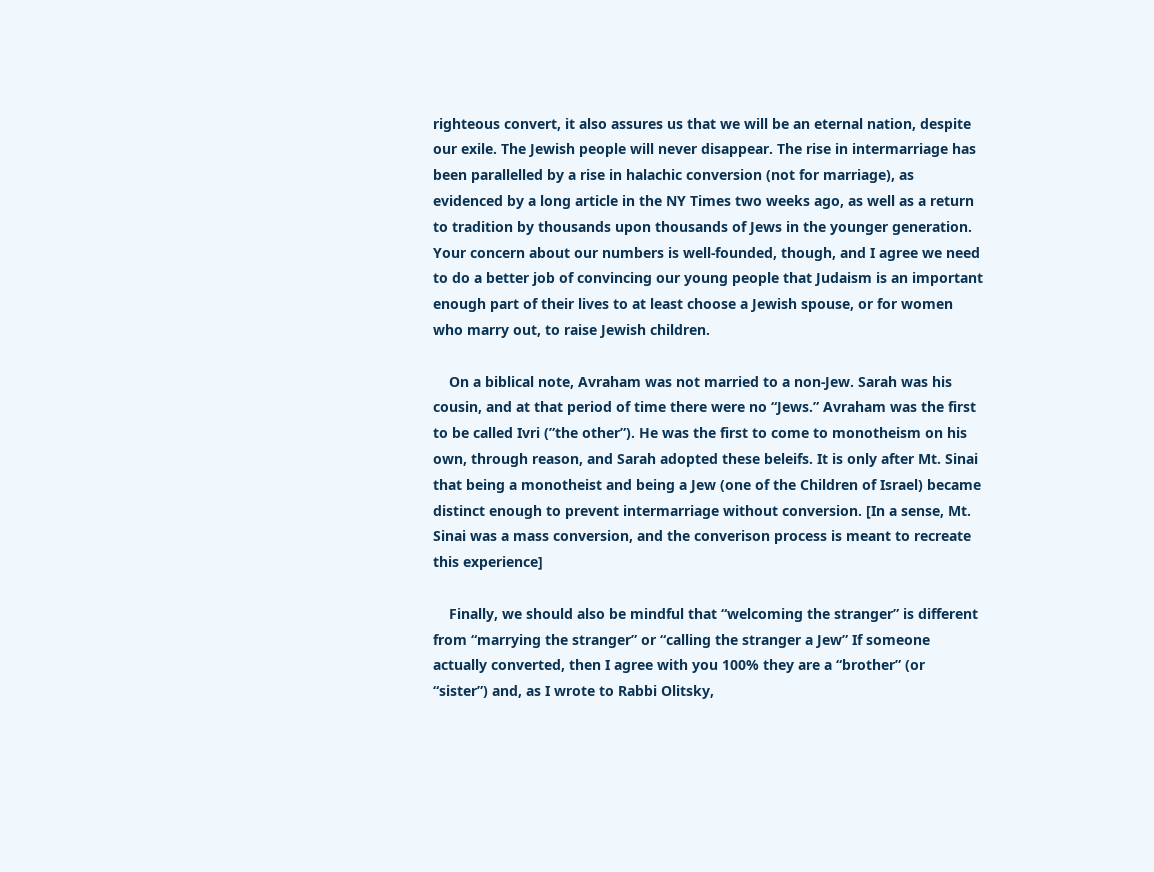righteous convert, it also assures us that we will be an eternal nation, despite our exile. The Jewish people will never disappear. The rise in intermarriage has been parallelled by a rise in halachic conversion (not for marriage), as evidenced by a long article in the NY Times two weeks ago, as well as a return to tradition by thousands upon thousands of Jews in the younger generation. Your concern about our numbers is well-founded, though, and I agree we need to do a better job of convincing our young people that Judaism is an important enough part of their lives to at least choose a Jewish spouse, or for women who marry out, to raise Jewish children.

    On a biblical note, Avraham was not married to a non-Jew. Sarah was his cousin, and at that period of time there were no “Jews.” Avraham was the first to be called Ivri (”the other”). He was the first to come to monotheism on his own, through reason, and Sarah adopted these beleifs. It is only after Mt. Sinai that being a monotheist and being a Jew (one of the Children of Israel) became distinct enough to prevent intermarriage without conversion. [In a sense, Mt. Sinai was a mass conversion, and the converison process is meant to recreate this experience]

    Finally, we should also be mindful that “welcoming the stranger” is different from “marrying the stranger” or “calling the stranger a Jew” If someone actually converted, then I agree with you 100% they are a “brother” (or “sister”) and, as I wrote to Rabbi Olitsky,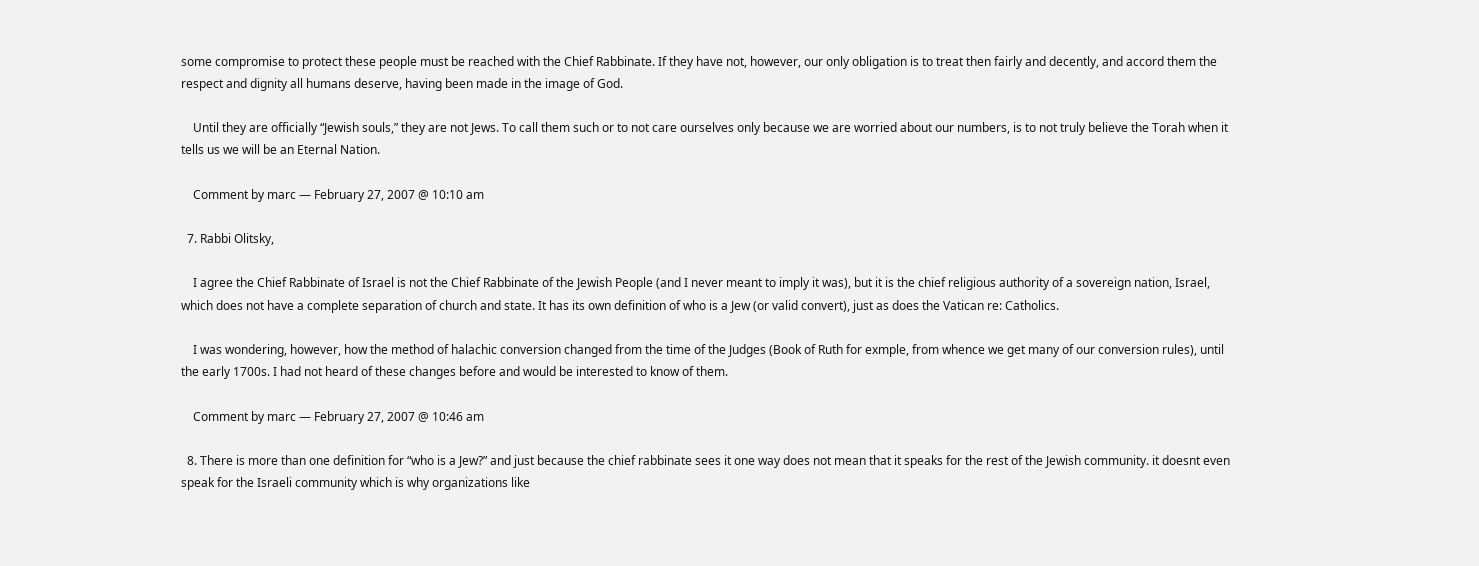some compromise to protect these people must be reached with the Chief Rabbinate. If they have not, however, our only obligation is to treat then fairly and decently, and accord them the respect and dignity all humans deserve, having been made in the image of God.

    Until they are officially “Jewish souls,” they are not Jews. To call them such or to not care ourselves only because we are worried about our numbers, is to not truly believe the Torah when it tells us we will be an Eternal Nation.

    Comment by marc — February 27, 2007 @ 10:10 am

  7. Rabbi Olitsky,

    I agree the Chief Rabbinate of Israel is not the Chief Rabbinate of the Jewish People (and I never meant to imply it was), but it is the chief religious authority of a sovereign nation, Israel, which does not have a complete separation of church and state. It has its own definition of who is a Jew (or valid convert), just as does the Vatican re: Catholics.

    I was wondering, however, how the method of halachic conversion changed from the time of the Judges (Book of Ruth for exmple, from whence we get many of our conversion rules), until the early 1700s. I had not heard of these changes before and would be interested to know of them.

    Comment by marc — February 27, 2007 @ 10:46 am

  8. There is more than one definition for “who is a Jew?” and just because the chief rabbinate sees it one way does not mean that it speaks for the rest of the Jewish community. it doesnt even speak for the Israeli community which is why organizations like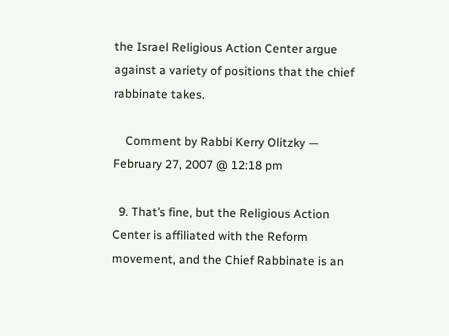the Israel Religious Action Center argue against a variety of positions that the chief rabbinate takes.

    Comment by Rabbi Kerry Olitzky — February 27, 2007 @ 12:18 pm

  9. That’s fine, but the Religious Action Center is affiliated with the Reform movement, and the Chief Rabbinate is an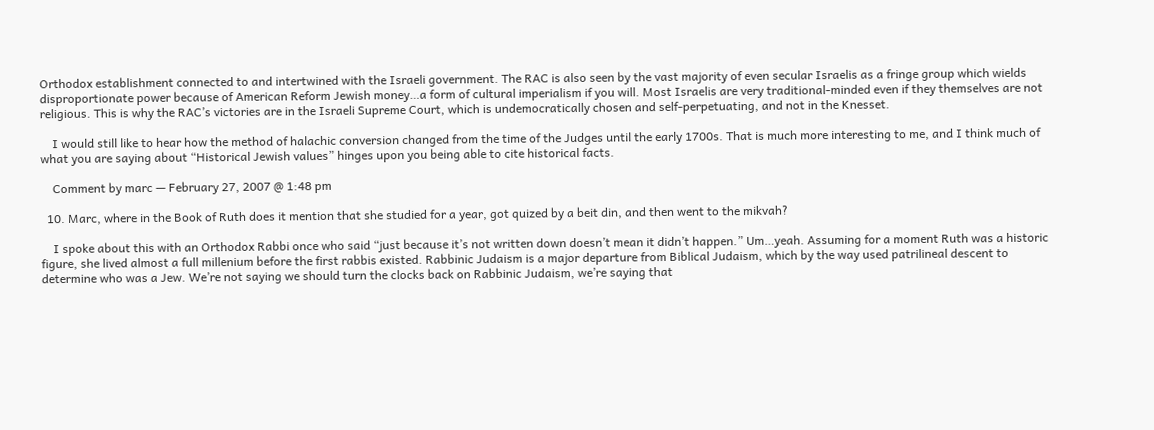Orthodox establishment connected to and intertwined with the Israeli government. The RAC is also seen by the vast majority of even secular Israelis as a fringe group which wields disproportionate power because of American Reform Jewish money…a form of cultural imperialism if you will. Most Israelis are very traditional-minded even if they themselves are not religious. This is why the RAC’s victories are in the Israeli Supreme Court, which is undemocratically chosen and self-perpetuating, and not in the Knesset.

    I would still like to hear how the method of halachic conversion changed from the time of the Judges until the early 1700s. That is much more interesting to me, and I think much of what you are saying about “Historical Jewish values” hinges upon you being able to cite historical facts.

    Comment by marc — February 27, 2007 @ 1:48 pm

  10. Marc, where in the Book of Ruth does it mention that she studied for a year, got quized by a beit din, and then went to the mikvah?

    I spoke about this with an Orthodox Rabbi once who said “just because it’s not written down doesn’t mean it didn’t happen.” Um…yeah. Assuming for a moment Ruth was a historic figure, she lived almost a full millenium before the first rabbis existed. Rabbinic Judaism is a major departure from Biblical Judaism, which by the way used patrilineal descent to determine who was a Jew. We’re not saying we should turn the clocks back on Rabbinic Judaism, we’re saying that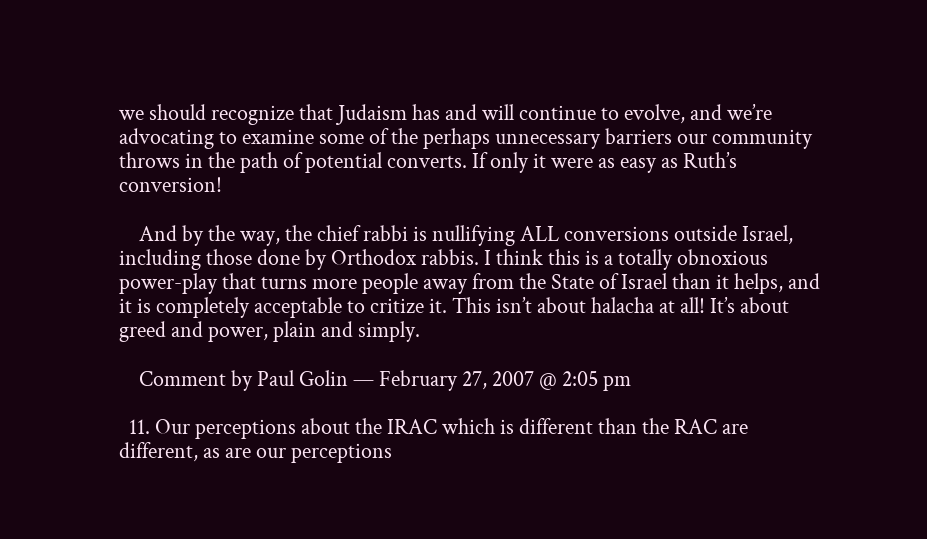we should recognize that Judaism has and will continue to evolve, and we’re advocating to examine some of the perhaps unnecessary barriers our community throws in the path of potential converts. If only it were as easy as Ruth’s conversion!

    And by the way, the chief rabbi is nullifying ALL conversions outside Israel, including those done by Orthodox rabbis. I think this is a totally obnoxious power-play that turns more people away from the State of Israel than it helps, and it is completely acceptable to critize it. This isn’t about halacha at all! It’s about greed and power, plain and simply.

    Comment by Paul Golin — February 27, 2007 @ 2:05 pm

  11. Our perceptions about the IRAC which is different than the RAC are different, as are our perceptions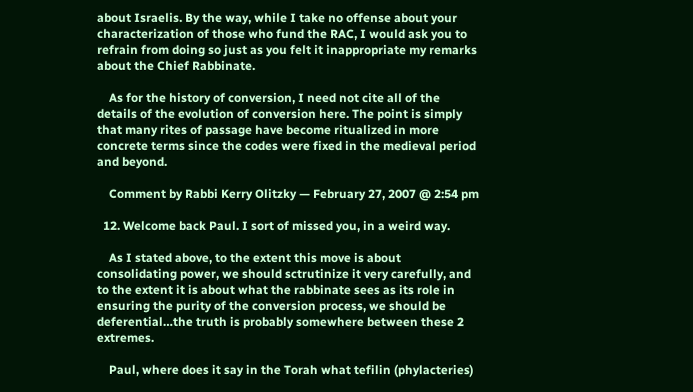about Israelis. By the way, while I take no offense about your characterization of those who fund the RAC, I would ask you to refrain from doing so just as you felt it inappropriate my remarks about the Chief Rabbinate.

    As for the history of conversion, I need not cite all of the details of the evolution of conversion here. The point is simply that many rites of passage have become ritualized in more concrete terms since the codes were fixed in the medieval period and beyond.

    Comment by Rabbi Kerry Olitzky — February 27, 2007 @ 2:54 pm

  12. Welcome back Paul. I sort of missed you, in a weird way.

    As I stated above, to the extent this move is about consolidating power, we should sctrutinize it very carefully, and to the extent it is about what the rabbinate sees as its role in ensuring the purity of the conversion process, we should be deferential…the truth is probably somewhere between these 2 extremes.

    Paul, where does it say in the Torah what tefilin (phylacteries)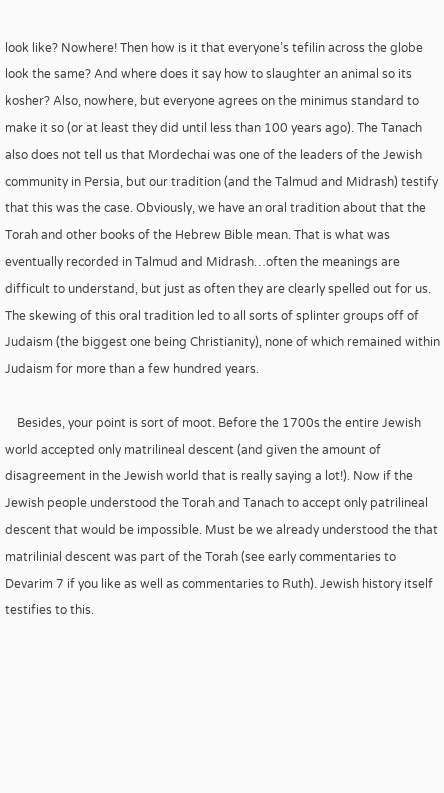look like? Nowhere! Then how is it that everyone’s tefilin across the globe look the same? And where does it say how to slaughter an animal so its kosher? Also, nowhere, but everyone agrees on the minimus standard to make it so (or at least they did until less than 100 years ago). The Tanach also does not tell us that Mordechai was one of the leaders of the Jewish community in Persia, but our tradition (and the Talmud and Midrash) testify that this was the case. Obviously, we have an oral tradition about that the Torah and other books of the Hebrew Bible mean. That is what was eventually recorded in Talmud and Midrash…often the meanings are difficult to understand, but just as often they are clearly spelled out for us. The skewing of this oral tradition led to all sorts of splinter groups off of Judaism (the biggest one being Christianity), none of which remained within Judaism for more than a few hundred years.

    Besides, your point is sort of moot. Before the 1700s the entire Jewish world accepted only matrilineal descent (and given the amount of disagreement in the Jewish world that is really saying a lot!). Now if the Jewish people understood the Torah and Tanach to accept only patrilineal descent that would be impossible. Must be we already understood the that matrilinial descent was part of the Torah (see early commentaries to Devarim 7 if you like as well as commentaries to Ruth). Jewish history itself testifies to this.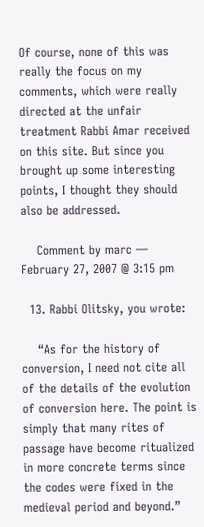Of course, none of this was really the focus on my comments, which were really directed at the unfair treatment Rabbi Amar received on this site. But since you brought up some interesting points, I thought they should also be addressed.

    Comment by marc — February 27, 2007 @ 3:15 pm

  13. Rabbi Olitsky, you wrote:

    “As for the history of conversion, I need not cite all of the details of the evolution of conversion here. The point is simply that many rites of passage have become ritualized in more concrete terms since the codes were fixed in the medieval period and beyond.”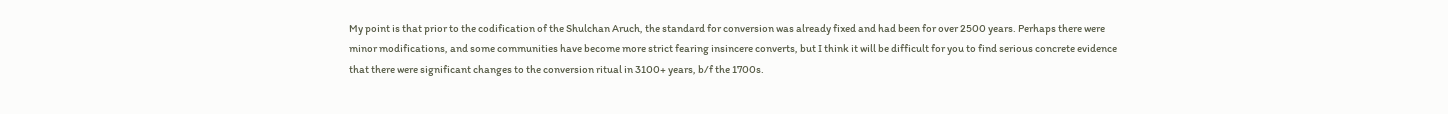My point is that prior to the codification of the Shulchan Aruch, the standard for conversion was already fixed and had been for over 2500 years. Perhaps there were minor modifications, and some communities have become more strict fearing insincere converts, but I think it will be difficult for you to find serious concrete evidence that there were significant changes to the conversion ritual in 3100+ years, b/f the 1700s.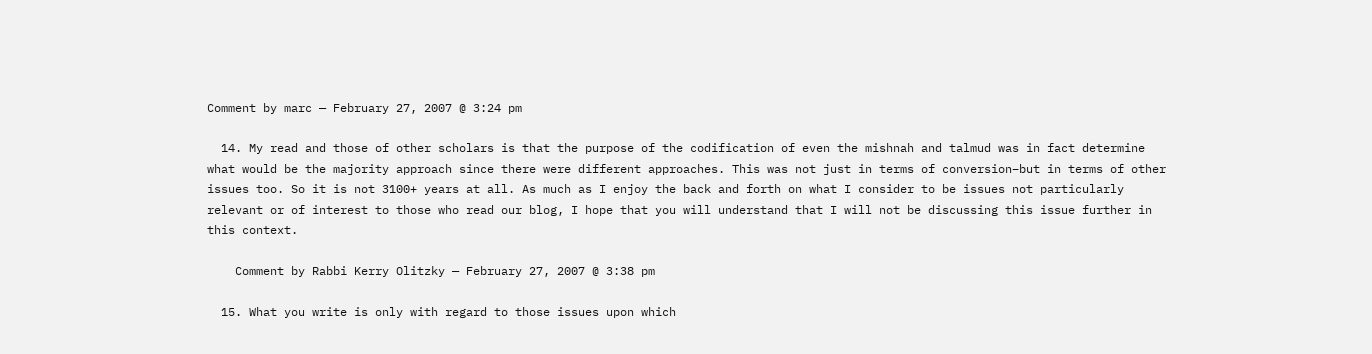Comment by marc — February 27, 2007 @ 3:24 pm

  14. My read and those of other scholars is that the purpose of the codification of even the mishnah and talmud was in fact determine what would be the majority approach since there were different approaches. This was not just in terms of conversion–but in terms of other issues too. So it is not 3100+ years at all. As much as I enjoy the back and forth on what I consider to be issues not particularly relevant or of interest to those who read our blog, I hope that you will understand that I will not be discussing this issue further in this context.

    Comment by Rabbi Kerry Olitzky — February 27, 2007 @ 3:38 pm

  15. What you write is only with regard to those issues upon which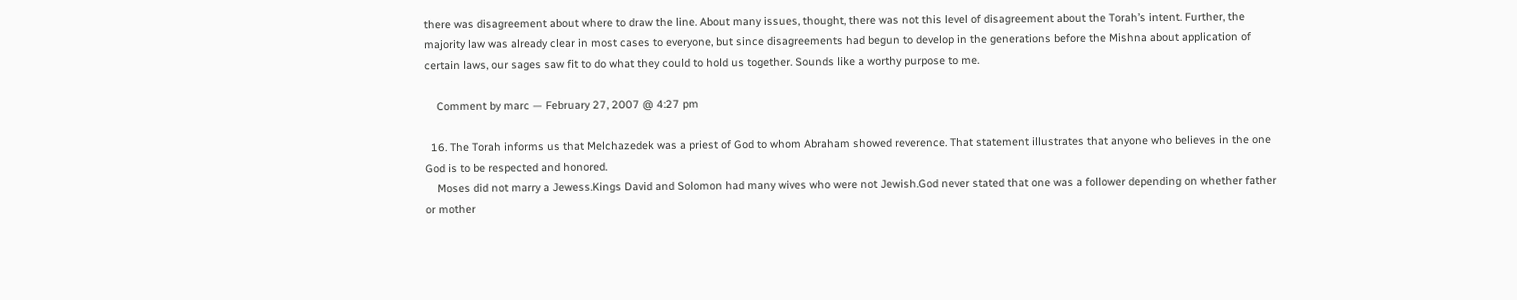there was disagreement about where to draw the line. About many issues, thought, there was not this level of disagreement about the Torah’s intent. Further, the majority law was already clear in most cases to everyone, but since disagreements had begun to develop in the generations before the Mishna about application of certain laws, our sages saw fit to do what they could to hold us together. Sounds like a worthy purpose to me.

    Comment by marc — February 27, 2007 @ 4:27 pm

  16. The Torah informs us that Melchazedek was a priest of God to whom Abraham showed reverence. That statement illustrates that anyone who believes in the one God is to be respected and honored.
    Moses did not marry a Jewess.Kings David and Solomon had many wives who were not Jewish.God never stated that one was a follower depending on whether father or mother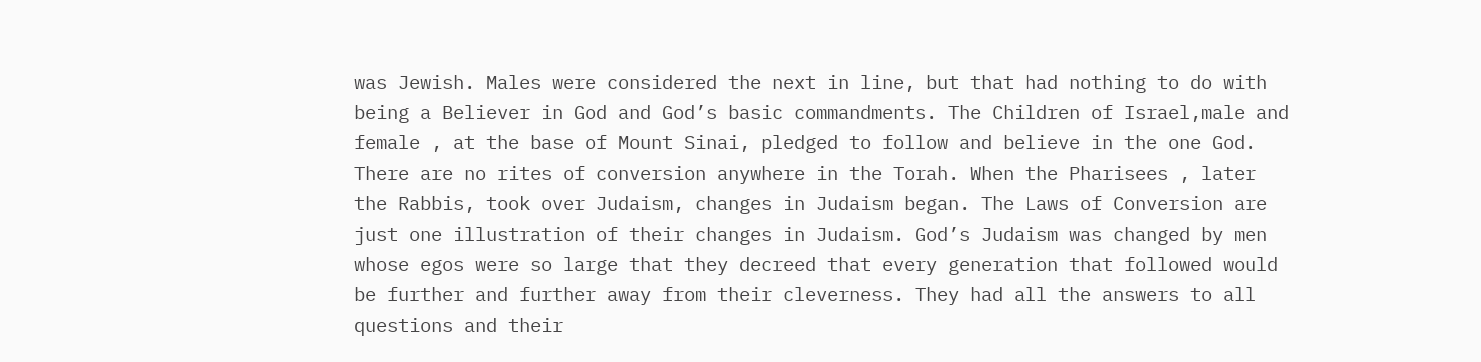was Jewish. Males were considered the next in line, but that had nothing to do with being a Believer in God and God’s basic commandments. The Children of Israel,male and female , at the base of Mount Sinai, pledged to follow and believe in the one God. There are no rites of conversion anywhere in the Torah. When the Pharisees , later the Rabbis, took over Judaism, changes in Judaism began. The Laws of Conversion are just one illustration of their changes in Judaism. God’s Judaism was changed by men whose egos were so large that they decreed that every generation that followed would be further and further away from their cleverness. They had all the answers to all questions and their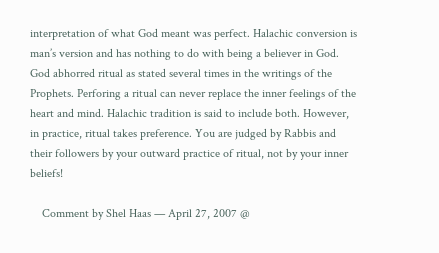interpretation of what God meant was perfect. Halachic conversion is man’s version and has nothing to do with being a believer in God. God abhorred ritual as stated several times in the writings of the Prophets. Perforing a ritual can never replace the inner feelings of the heart and mind. Halachic tradition is said to include both. However, in practice, ritual takes preference. You are judged by Rabbis and their followers by your outward practice of ritual, not by your inner beliefs!

    Comment by Shel Haas — April 27, 2007 @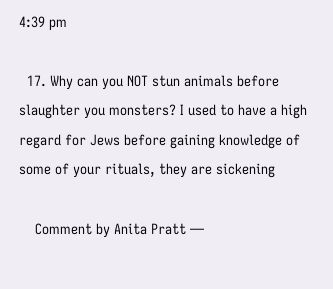4:39 pm

  17. Why can you NOT stun animals before slaughter you monsters? I used to have a high regard for Jews before gaining knowledge of some of your rituals, they are sickening

    Comment by Anita Pratt —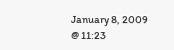January 8, 2009 @ 11:23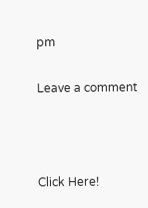pm

Leave a comment



Click Here!